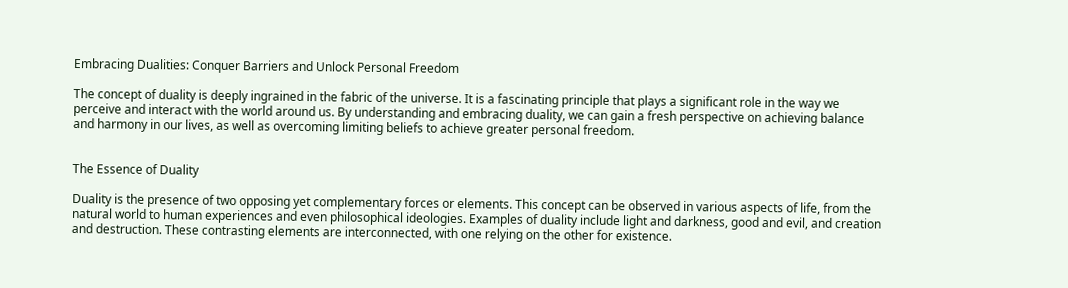Embracing Dualities: Conquer Barriers and Unlock Personal Freedom

The concept of duality is deeply ingrained in the fabric of the universe. It is a fascinating principle that plays a significant role in the way we perceive and interact with the world around us. By understanding and embracing duality, we can gain a fresh perspective on achieving balance and harmony in our lives, as well as overcoming limiting beliefs to achieve greater personal freedom.


The Essence of Duality

Duality is the presence of two opposing yet complementary forces or elements. This concept can be observed in various aspects of life, from the natural world to human experiences and even philosophical ideologies. Examples of duality include light and darkness, good and evil, and creation and destruction. These contrasting elements are interconnected, with one relying on the other for existence.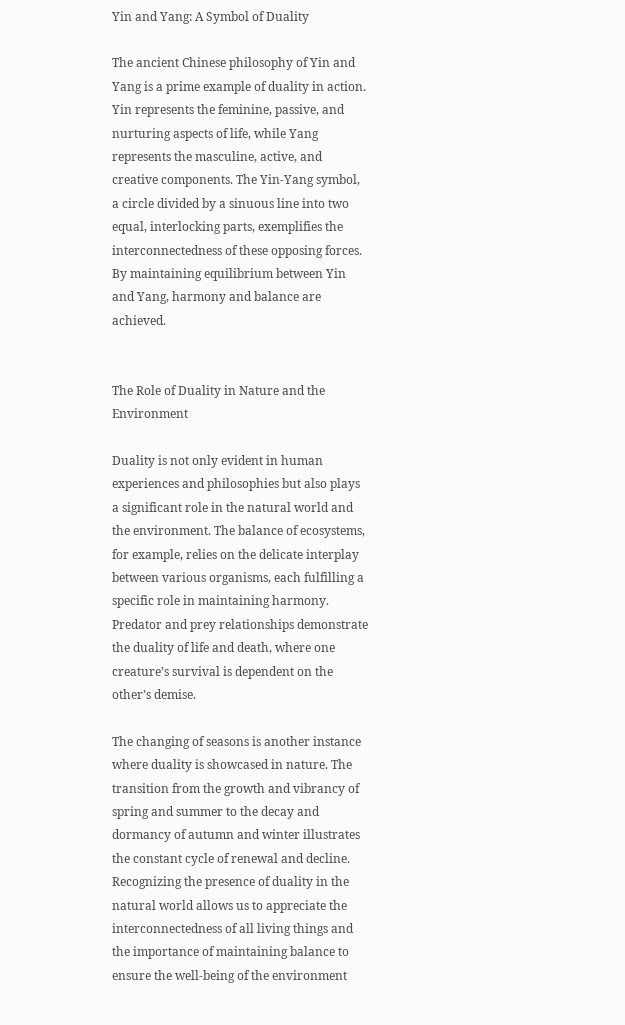Yin and Yang: A Symbol of Duality

The ancient Chinese philosophy of Yin and Yang is a prime example of duality in action. Yin represents the feminine, passive, and nurturing aspects of life, while Yang represents the masculine, active, and creative components. The Yin-Yang symbol, a circle divided by a sinuous line into two equal, interlocking parts, exemplifies the interconnectedness of these opposing forces. By maintaining equilibrium between Yin and Yang, harmony and balance are achieved.


The Role of Duality in Nature and the Environment

Duality is not only evident in human experiences and philosophies but also plays a significant role in the natural world and the environment. The balance of ecosystems, for example, relies on the delicate interplay between various organisms, each fulfilling a specific role in maintaining harmony. Predator and prey relationships demonstrate the duality of life and death, where one creature’s survival is dependent on the other’s demise.

The changing of seasons is another instance where duality is showcased in nature. The transition from the growth and vibrancy of spring and summer to the decay and dormancy of autumn and winter illustrates the constant cycle of renewal and decline. Recognizing the presence of duality in the natural world allows us to appreciate the interconnectedness of all living things and the importance of maintaining balance to ensure the well-being of the environment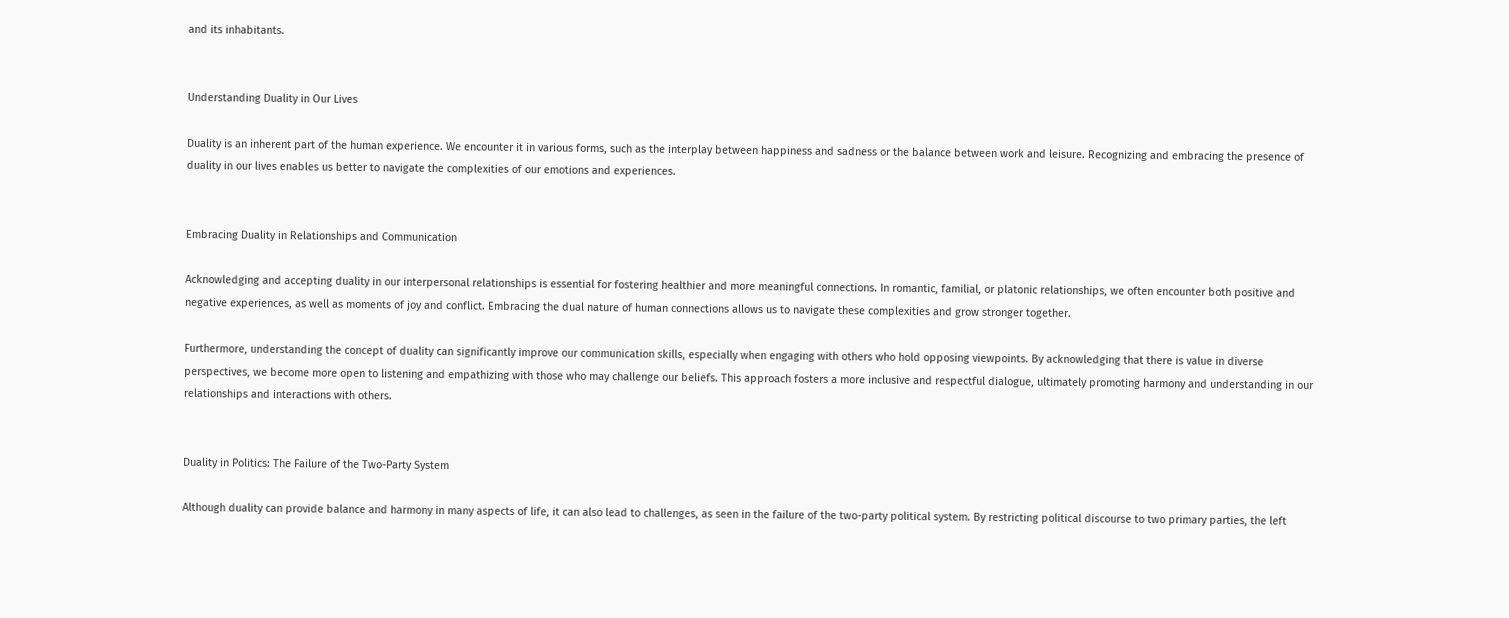and its inhabitants.


Understanding Duality in Our Lives

Duality is an inherent part of the human experience. We encounter it in various forms, such as the interplay between happiness and sadness or the balance between work and leisure. Recognizing and embracing the presence of duality in our lives enables us better to navigate the complexities of our emotions and experiences.


Embracing Duality in Relationships and Communication

Acknowledging and accepting duality in our interpersonal relationships is essential for fostering healthier and more meaningful connections. In romantic, familial, or platonic relationships, we often encounter both positive and negative experiences, as well as moments of joy and conflict. Embracing the dual nature of human connections allows us to navigate these complexities and grow stronger together.

Furthermore, understanding the concept of duality can significantly improve our communication skills, especially when engaging with others who hold opposing viewpoints. By acknowledging that there is value in diverse perspectives, we become more open to listening and empathizing with those who may challenge our beliefs. This approach fosters a more inclusive and respectful dialogue, ultimately promoting harmony and understanding in our relationships and interactions with others.


Duality in Politics: The Failure of the Two-Party System

Although duality can provide balance and harmony in many aspects of life, it can also lead to challenges, as seen in the failure of the two-party political system. By restricting political discourse to two primary parties, the left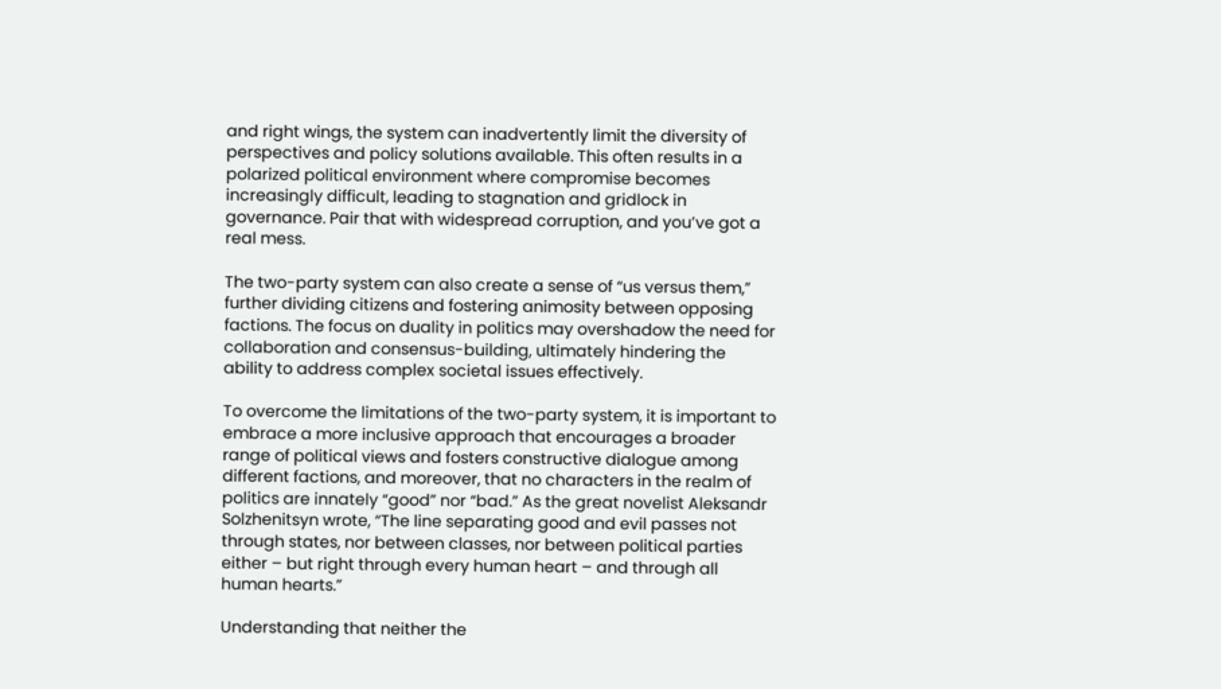and right wings, the system can inadvertently limit the diversity of perspectives and policy solutions available. This often results in a polarized political environment where compromise becomes increasingly difficult, leading to stagnation and gridlock in governance. Pair that with widespread corruption, and you’ve got a real mess.

The two-party system can also create a sense of “us versus them,” further dividing citizens and fostering animosity between opposing factions. The focus on duality in politics may overshadow the need for collaboration and consensus-building, ultimately hindering the ability to address complex societal issues effectively.

To overcome the limitations of the two-party system, it is important to embrace a more inclusive approach that encourages a broader range of political views and fosters constructive dialogue among different factions, and moreover, that no characters in the realm of politics are innately “good” nor “bad.” As the great novelist Aleksandr Solzhenitsyn wrote, “The line separating good and evil passes not through states, nor between classes, nor between political parties either – but right through every human heart – and through all human hearts.”

Understanding that neither the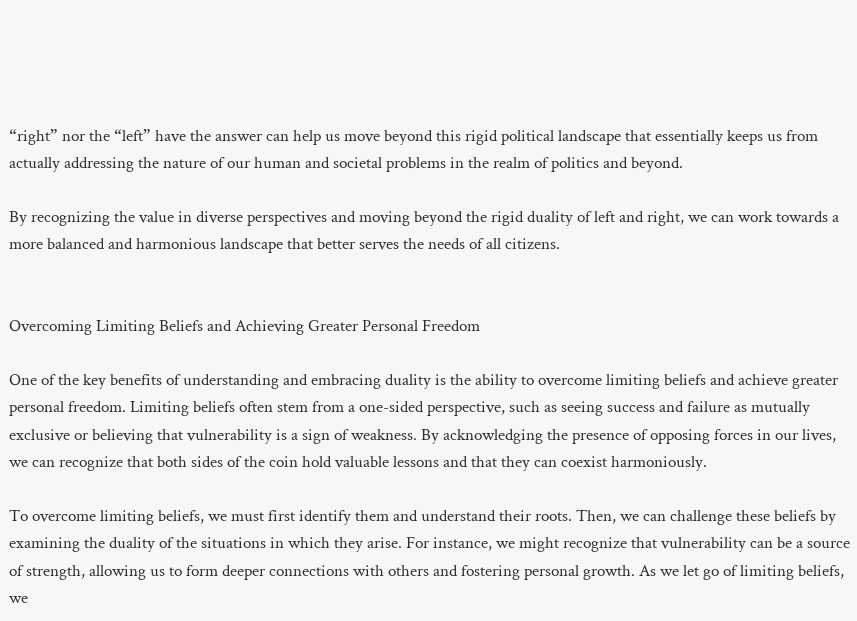“right” nor the “left” have the answer can help us move beyond this rigid political landscape that essentially keeps us from actually addressing the nature of our human and societal problems in the realm of politics and beyond.

By recognizing the value in diverse perspectives and moving beyond the rigid duality of left and right, we can work towards a more balanced and harmonious landscape that better serves the needs of all citizens.


Overcoming Limiting Beliefs and Achieving Greater Personal Freedom

One of the key benefits of understanding and embracing duality is the ability to overcome limiting beliefs and achieve greater personal freedom. Limiting beliefs often stem from a one-sided perspective, such as seeing success and failure as mutually exclusive or believing that vulnerability is a sign of weakness. By acknowledging the presence of opposing forces in our lives, we can recognize that both sides of the coin hold valuable lessons and that they can coexist harmoniously.

To overcome limiting beliefs, we must first identify them and understand their roots. Then, we can challenge these beliefs by examining the duality of the situations in which they arise. For instance, we might recognize that vulnerability can be a source of strength, allowing us to form deeper connections with others and fostering personal growth. As we let go of limiting beliefs, we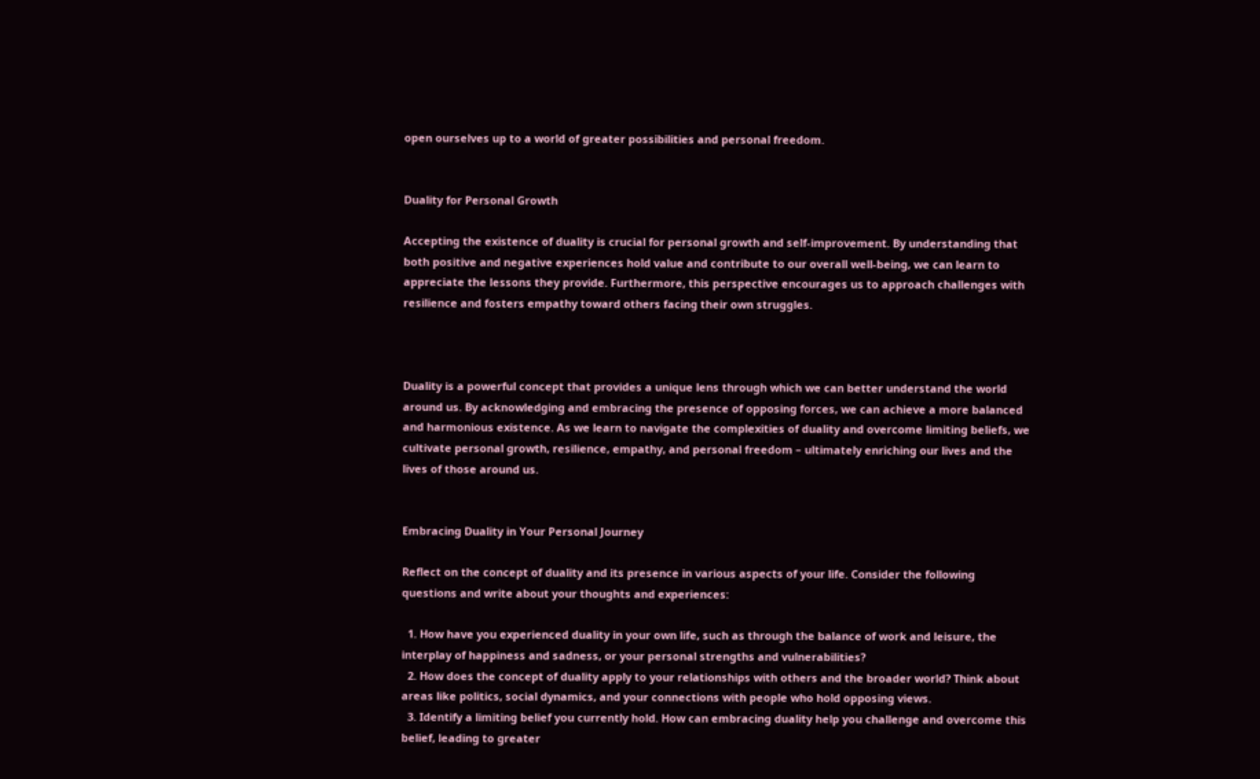open ourselves up to a world of greater possibilities and personal freedom.


Duality for Personal Growth

Accepting the existence of duality is crucial for personal growth and self-improvement. By understanding that both positive and negative experiences hold value and contribute to our overall well-being, we can learn to appreciate the lessons they provide. Furthermore, this perspective encourages us to approach challenges with resilience and fosters empathy toward others facing their own struggles.



Duality is a powerful concept that provides a unique lens through which we can better understand the world around us. By acknowledging and embracing the presence of opposing forces, we can achieve a more balanced and harmonious existence. As we learn to navigate the complexities of duality and overcome limiting beliefs, we cultivate personal growth, resilience, empathy, and personal freedom – ultimately enriching our lives and the lives of those around us.


Embracing Duality in Your Personal Journey

Reflect on the concept of duality and its presence in various aspects of your life. Consider the following questions and write about your thoughts and experiences:

  1. How have you experienced duality in your own life, such as through the balance of work and leisure, the interplay of happiness and sadness, or your personal strengths and vulnerabilities?
  2. How does the concept of duality apply to your relationships with others and the broader world? Think about areas like politics, social dynamics, and your connections with people who hold opposing views.
  3. Identify a limiting belief you currently hold. How can embracing duality help you challenge and overcome this belief, leading to greater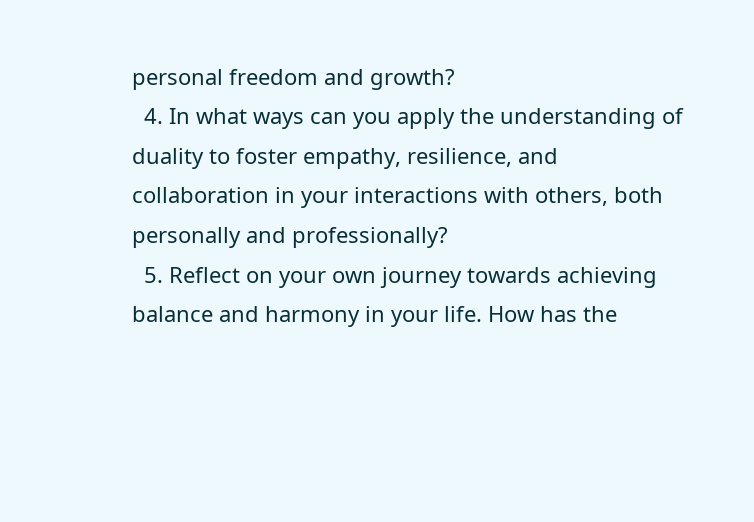personal freedom and growth?
  4. In what ways can you apply the understanding of duality to foster empathy, resilience, and collaboration in your interactions with others, both personally and professionally?
  5. Reflect on your own journey towards achieving balance and harmony in your life. How has the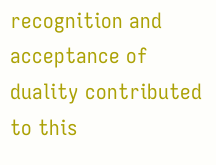recognition and acceptance of duality contributed to this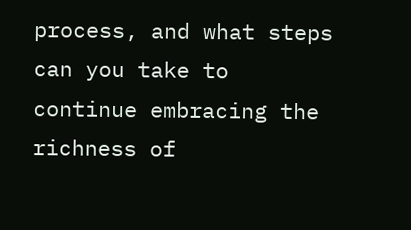process, and what steps can you take to continue embracing the richness of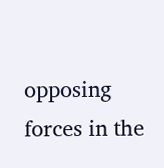opposing forces in the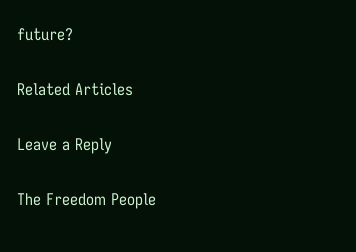future?

Related Articles

Leave a Reply

The Freedom People